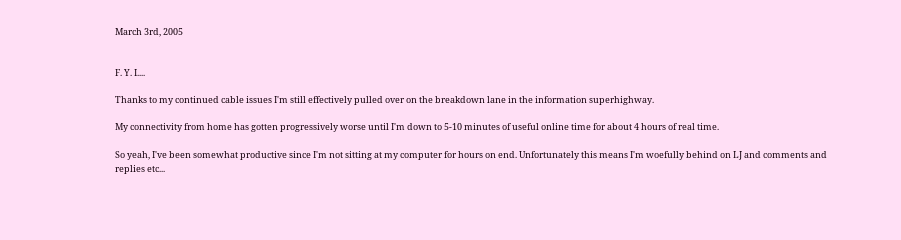March 3rd, 2005


F. Y. I....

Thanks to my continued cable issues I'm still effectively pulled over on the breakdown lane in the information superhighway.

My connectivity from home has gotten progressively worse until I'm down to 5-10 minutes of useful online time for about 4 hours of real time.

So yeah, I've been somewhat productive since I'm not sitting at my computer for hours on end. Unfortunately this means I'm woefully behind on LJ and comments and replies etc...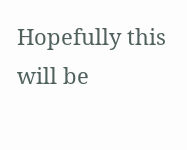Hopefully this will be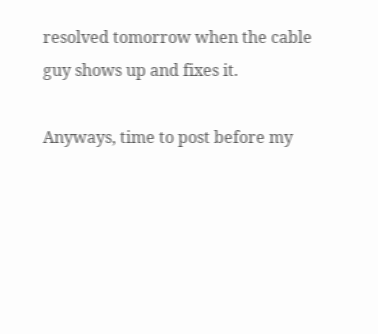resolved tomorrow when the cable guy shows up and fixes it.

Anyways, time to post before my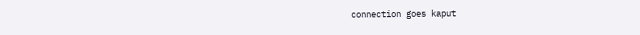connection goes kaput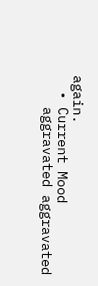again.
  • Current Mood
    aggravated aggravated